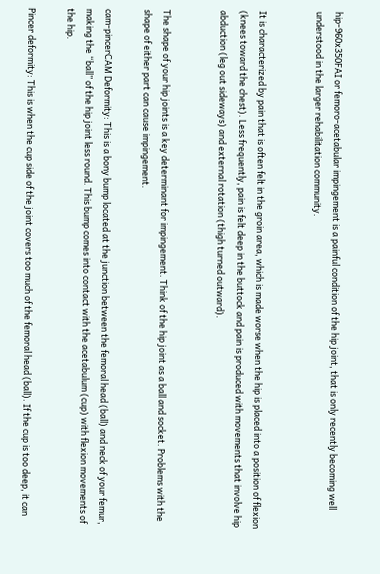hip-960x350FAI or femoro-acetabular impingement is a painful condition of the hip joint, that is only recently becoming well understood in the larger rehabilitation community.


It is characterized by pain that is often felt in the groin area, which is made worse when the hip is placed into a position of flexion (knees toward the chest). Less frequently, pain is felt deep in the buttock and pain is produced with movements that involve hip abduction (leg out sideways) and external rotation (thigh turned outward).


The shape of your hip joints is a key determinant for impingement. Think of the hip joint as a ball and socket. Problems with the shape of either part can cause impingement.

cam-pincerCAM Deformity: This is a bony bump located at the junction between the femoral head (ball) and neck of your femur, making the “ball” of the hip joint less round. This bump comes into contact with the acetabulum (cup) with flexion movements of the hip.

Pincer deformity: This is when the cup side of the joint covers too much of the femoral head (ball). If the cup is too deep, it can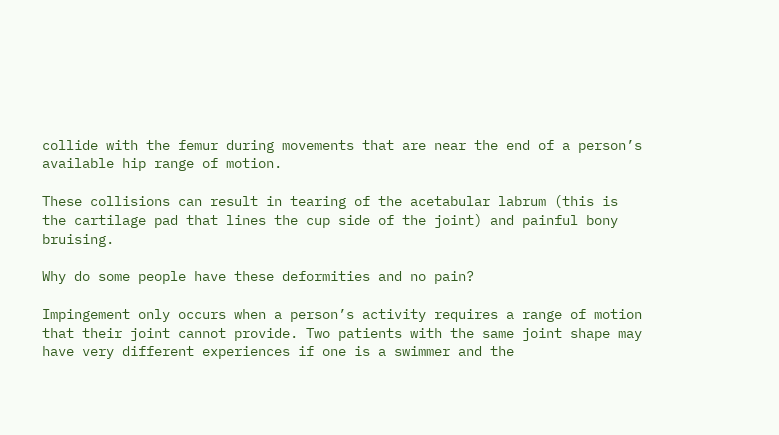collide with the femur during movements that are near the end of a person’s available hip range of motion.

These collisions can result in tearing of the acetabular labrum (this is the cartilage pad that lines the cup side of the joint) and painful bony bruising.

Why do some people have these deformities and no pain?

Impingement only occurs when a person’s activity requires a range of motion that their joint cannot provide. Two patients with the same joint shape may have very different experiences if one is a swimmer and the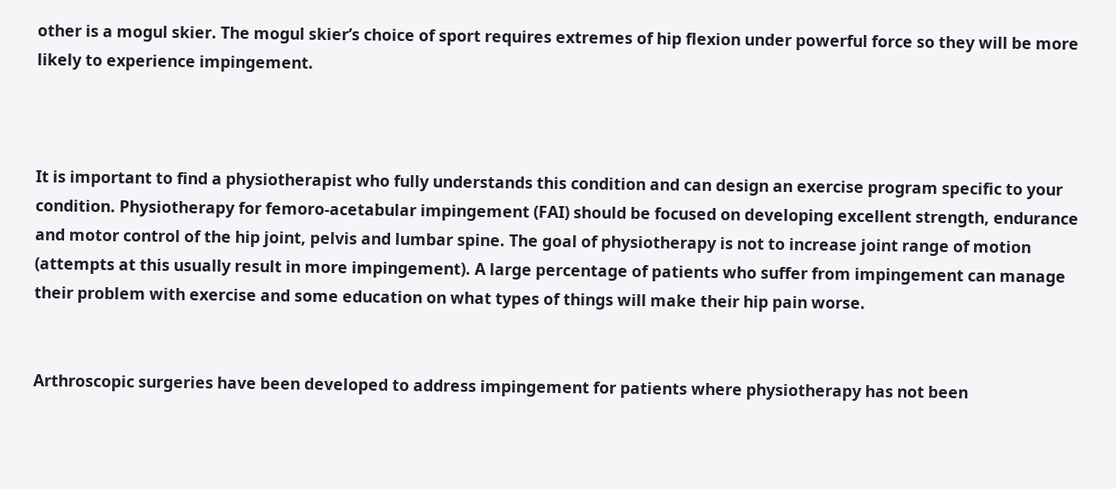other is a mogul skier. The mogul skier’s choice of sport requires extremes of hip flexion under powerful force so they will be more likely to experience impingement.



It is important to find a physiotherapist who fully understands this condition and can design an exercise program specific to your condition. Physiotherapy for femoro-acetabular impingement (FAI) should be focused on developing excellent strength, endurance and motor control of the hip joint, pelvis and lumbar spine. The goal of physiotherapy is not to increase joint range of motion (attempts at this usually result in more impingement). A large percentage of patients who suffer from impingement can manage their problem with exercise and some education on what types of things will make their hip pain worse.


Arthroscopic surgeries have been developed to address impingement for patients where physiotherapy has not been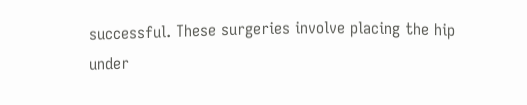successful. These surgeries involve placing the hip under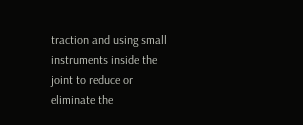traction and using small instruments inside the joint to reduce or eliminate the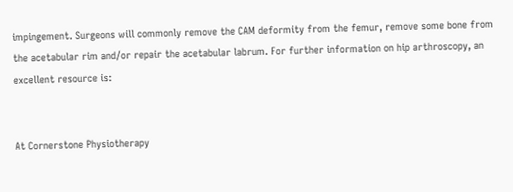impingement. Surgeons will commonly remove the CAM deformity from the femur, remove some bone from the acetabular rim and/or repair the acetabular labrum. For further information on hip arthroscopy, an excellent resource is:


At Cornerstone Physiotherapy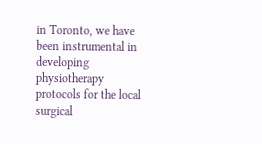in Toronto, we have been instrumental in developing physiotherapy protocols for the local surgical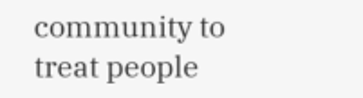community to treat people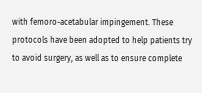with femoro-acetabular impingement. These protocols have been adopted to help patients try to avoid surgery, as well as to ensure complete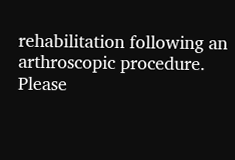rehabilitation following an arthroscopic procedure. Please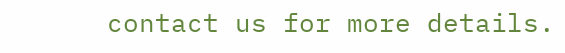contact us for more details.